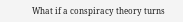What if a conspiracy theory turns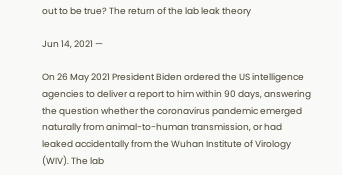out to be true? The return of the lab leak theory

Jun 14, 2021 —

On 26 May 2021 President Biden ordered the US intelligence agencies to deliver a report to him within 90 days, answering the question whether the coronavirus pandemic emerged naturally from animal-to-human transmission, or had leaked accidentally from the Wuhan Institute of Virology (WIV). The lab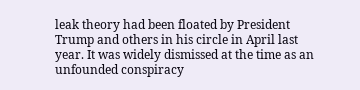leak theory had been floated by President Trump and others in his circle in April last year. It was widely dismissed at the time as an unfounded conspiracy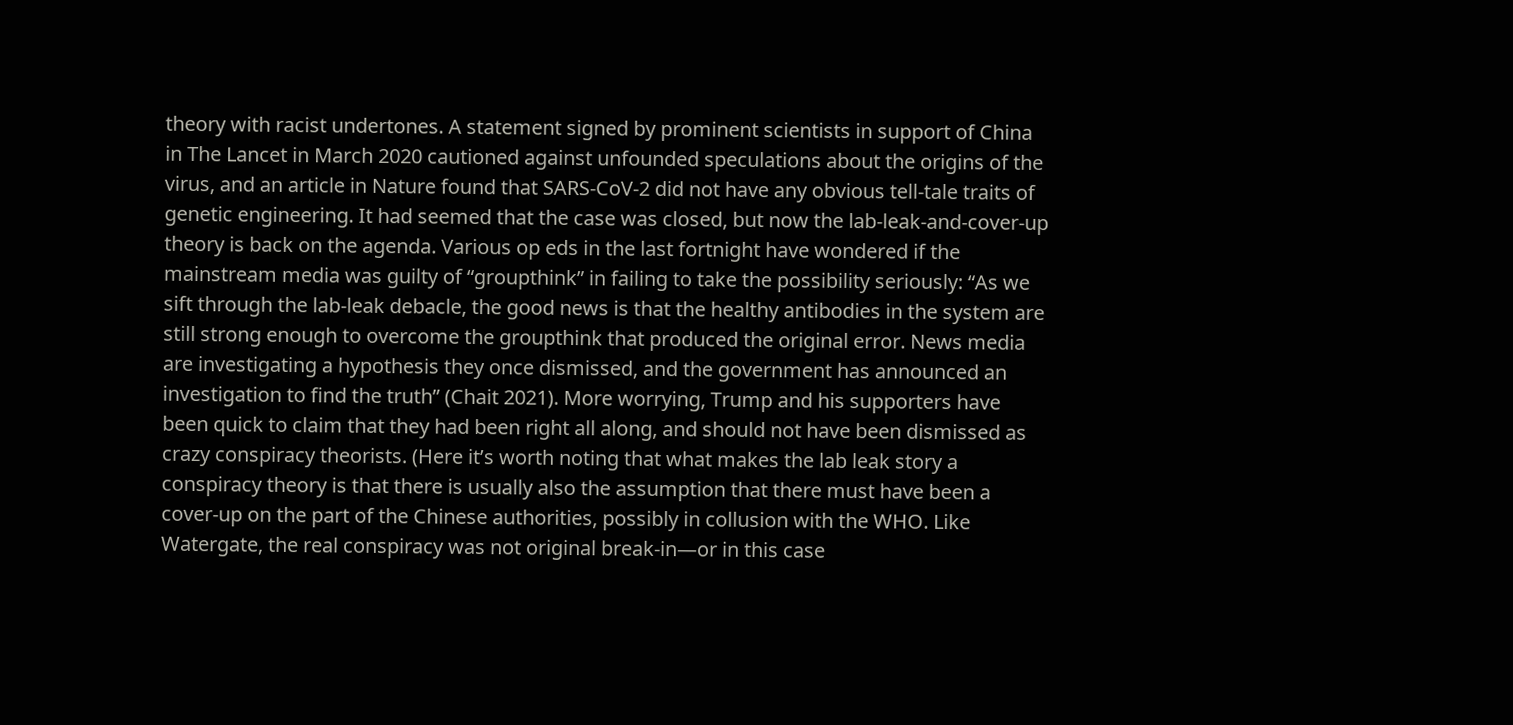theory with racist undertones. A statement signed by prominent scientists in support of China in The Lancet in March 2020 cautioned against unfounded speculations about the origins of the virus, and an article in Nature found that SARS-CoV-2 did not have any obvious tell-tale traits of genetic engineering. It had seemed that the case was closed, but now the lab-leak-and-cover-up theory is back on the agenda. Various op eds in the last fortnight have wondered if the mainstream media was guilty of “groupthink” in failing to take the possibility seriously: “As we sift through the lab-leak debacle, the good news is that the healthy antibodies in the system are still strong enough to overcome the groupthink that produced the original error. News media are investigating a hypothesis they once dismissed, and the government has announced an investigation to find the truth” (Chait 2021). More worrying, Trump and his supporters have been quick to claim that they had been right all along, and should not have been dismissed as crazy conspiracy theorists. (Here it’s worth noting that what makes the lab leak story a conspiracy theory is that there is usually also the assumption that there must have been a cover-up on the part of the Chinese authorities, possibly in collusion with the WHO. Like Watergate, the real conspiracy was not original break-in—or in this case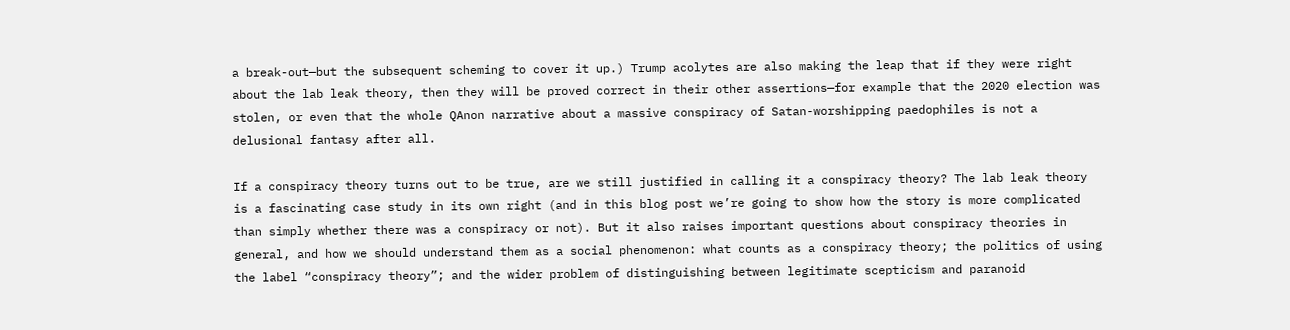a break-out—but the subsequent scheming to cover it up.) Trump acolytes are also making the leap that if they were right about the lab leak theory, then they will be proved correct in their other assertions—for example that the 2020 election was stolen, or even that the whole QAnon narrative about a massive conspiracy of Satan-worshipping paedophiles is not a delusional fantasy after all.

If a conspiracy theory turns out to be true, are we still justified in calling it a conspiracy theory? The lab leak theory is a fascinating case study in its own right (and in this blog post we’re going to show how the story is more complicated than simply whether there was a conspiracy or not). But it also raises important questions about conspiracy theories in general, and how we should understand them as a social phenomenon: what counts as a conspiracy theory; the politics of using the label “conspiracy theory”; and the wider problem of distinguishing between legitimate scepticism and paranoid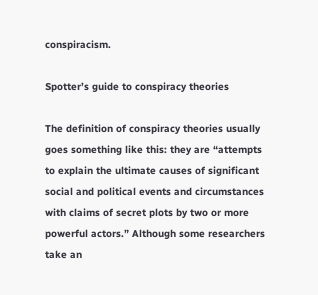conspiracism.

Spotter’s guide to conspiracy theories

The definition of conspiracy theories usually goes something like this: they are “attempts to explain the ultimate causes of significant social and political events and circumstances with claims of secret plots by two or more powerful actors.” Although some researchers take an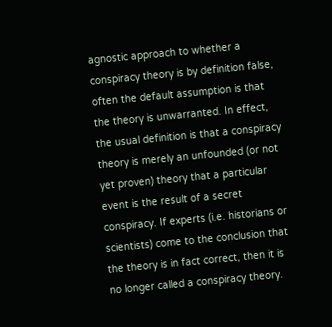agnostic approach to whether a conspiracy theory is by definition false, often the default assumption is that the theory is unwarranted. In effect, the usual definition is that a conspiracy theory is merely an unfounded (or not yet proven) theory that a particular event is the result of a secret conspiracy. If experts (i.e. historians or scientists) come to the conclusion that the theory is in fact correct, then it is no longer called a conspiracy theory.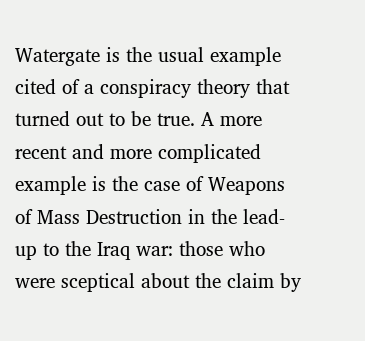Watergate is the usual example cited of a conspiracy theory that turned out to be true. A more recent and more complicated example is the case of Weapons of Mass Destruction in the lead-up to the Iraq war: those who were sceptical about the claim by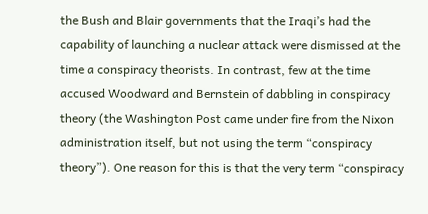the Bush and Blair governments that the Iraqi’s had the capability of launching a nuclear attack were dismissed at the time a conspiracy theorists. In contrast, few at the time accused Woodward and Bernstein of dabbling in conspiracy theory (the Washington Post came under fire from the Nixon administration itself, but not using the term “conspiracy theory”). One reason for this is that the very term “conspiracy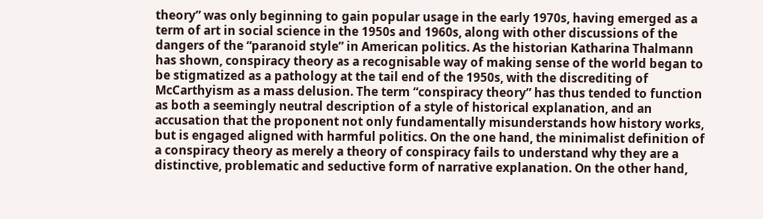theory” was only beginning to gain popular usage in the early 1970s, having emerged as a term of art in social science in the 1950s and 1960s, along with other discussions of the dangers of the “paranoid style” in American politics. As the historian Katharina Thalmann has shown, conspiracy theory as a recognisable way of making sense of the world began to be stigmatized as a pathology at the tail end of the 1950s, with the discrediting of McCarthyism as a mass delusion. The term “conspiracy theory” has thus tended to function as both a seemingly neutral description of a style of historical explanation, and an accusation that the proponent not only fundamentally misunderstands how history works, but is engaged aligned with harmful politics. On the one hand, the minimalist definition of a conspiracy theory as merely a theory of conspiracy fails to understand why they are a distinctive, problematic and seductive form of narrative explanation. On the other hand,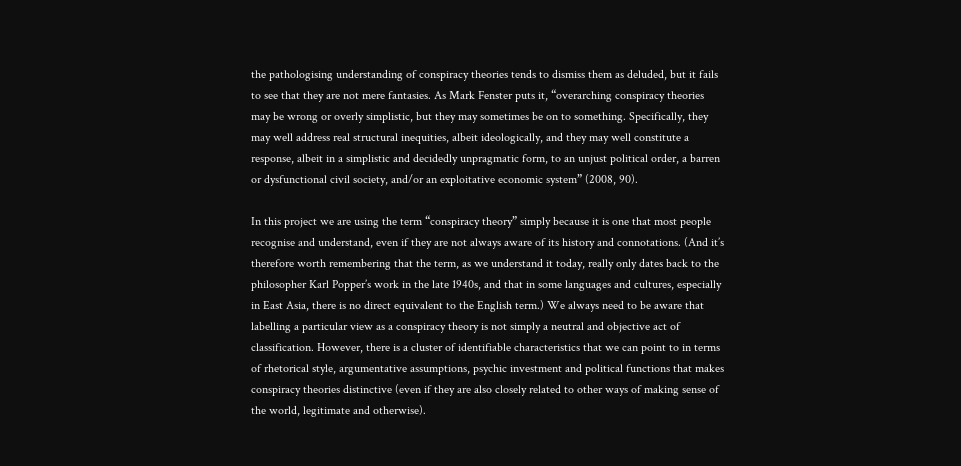the pathologising understanding of conspiracy theories tends to dismiss them as deluded, but it fails to see that they are not mere fantasies. As Mark Fenster puts it, “overarching conspiracy theories may be wrong or overly simplistic, but they may sometimes be on to something. Specifically, they may well address real structural inequities, albeit ideologically, and they may well constitute a response, albeit in a simplistic and decidedly unpragmatic form, to an unjust political order, a barren or dysfunctional civil society, and/or an exploitative economic system” (2008, 90).

In this project we are using the term “conspiracy theory” simply because it is one that most people recognise and understand, even if they are not always aware of its history and connotations. (And it’s therefore worth remembering that the term, as we understand it today, really only dates back to the philosopher Karl Popper’s work in the late 1940s, and that in some languages and cultures, especially in East Asia, there is no direct equivalent to the English term.) We always need to be aware that labelling a particular view as a conspiracy theory is not simply a neutral and objective act of classification. However, there is a cluster of identifiable characteristics that we can point to in terms of rhetorical style, argumentative assumptions, psychic investment and political functions that makes conspiracy theories distinctive (even if they are also closely related to other ways of making sense of the world, legitimate and otherwise).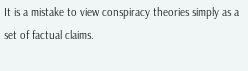It is a mistake to view conspiracy theories simply as a set of factual claims.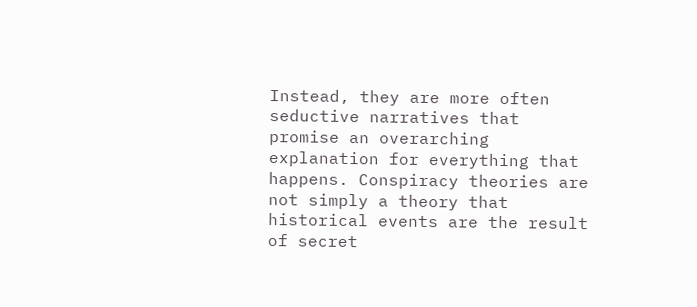Instead, they are more often seductive narratives that promise an overarching explanation for everything that happens. Conspiracy theories are not simply a theory that historical events are the result of secret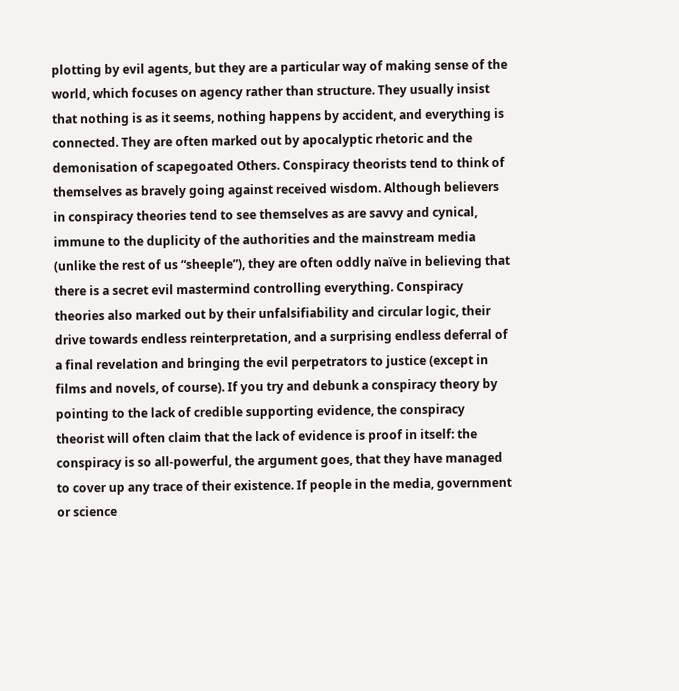plotting by evil agents, but they are a particular way of making sense of the world, which focuses on agency rather than structure. They usually insist that nothing is as it seems, nothing happens by accident, and everything is connected. They are often marked out by apocalyptic rhetoric and the demonisation of scapegoated Others. Conspiracy theorists tend to think of themselves as bravely going against received wisdom. Although believers in conspiracy theories tend to see themselves as are savvy and cynical, immune to the duplicity of the authorities and the mainstream media (unlike the rest of us “sheeple”), they are often oddly naïve in believing that there is a secret evil mastermind controlling everything. Conspiracy theories also marked out by their unfalsifiability and circular logic, their drive towards endless reinterpretation, and a surprising endless deferral of a final revelation and bringing the evil perpetrators to justice (except in films and novels, of course). If you try and debunk a conspiracy theory by pointing to the lack of credible supporting evidence, the conspiracy theorist will often claim that the lack of evidence is proof in itself: the conspiracy is so all-powerful, the argument goes, that they have managed to cover up any trace of their existence. If people in the media, government or science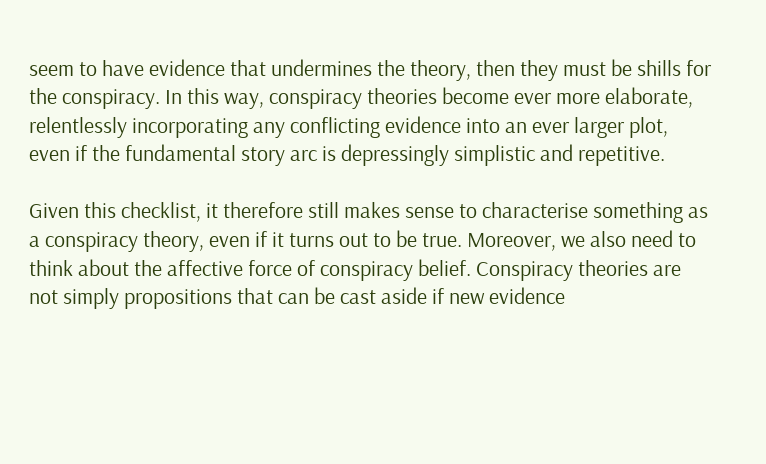seem to have evidence that undermines the theory, then they must be shills for the conspiracy. In this way, conspiracy theories become ever more elaborate, relentlessly incorporating any conflicting evidence into an ever larger plot, even if the fundamental story arc is depressingly simplistic and repetitive.

Given this checklist, it therefore still makes sense to characterise something as a conspiracy theory, even if it turns out to be true. Moreover, we also need to think about the affective force of conspiracy belief. Conspiracy theories are not simply propositions that can be cast aside if new evidence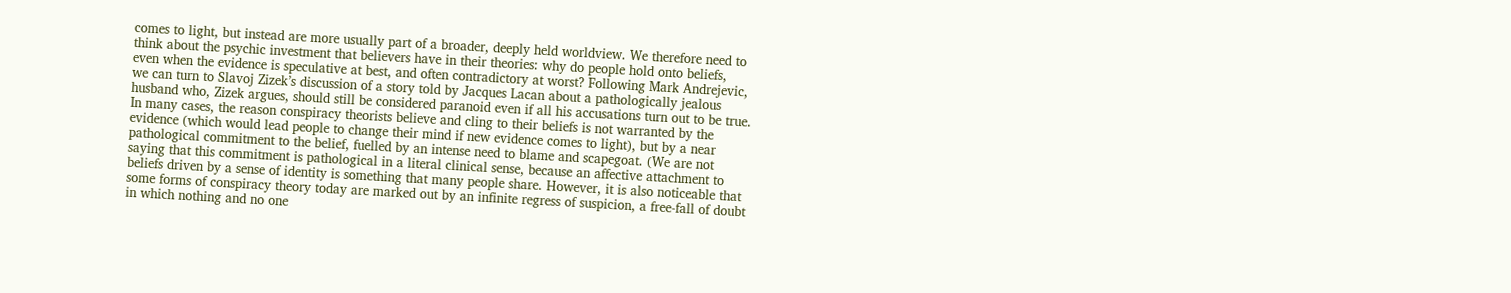comes to light, but instead are more usually part of a broader, deeply held worldview. We therefore need to think about the psychic investment that believers have in their theories: why do people hold onto beliefs, even when the evidence is speculative at best, and often contradictory at worst? Following Mark Andrejevic, we can turn to Slavoj Zizek’s discussion of a story told by Jacques Lacan about a pathologically jealous husband who, Zizek argues, should still be considered paranoid even if all his accusations turn out to be true. In many cases, the reason conspiracy theorists believe and cling to their beliefs is not warranted by the evidence (which would lead people to change their mind if new evidence comes to light), but by a near pathological commitment to the belief, fuelled by an intense need to blame and scapegoat. (We are not saying that this commitment is pathological in a literal clinical sense, because an affective attachment to beliefs driven by a sense of identity is something that many people share. However, it is also noticeable that some forms of conspiracy theory today are marked out by an infinite regress of suspicion, a free-fall of doubt in which nothing and no one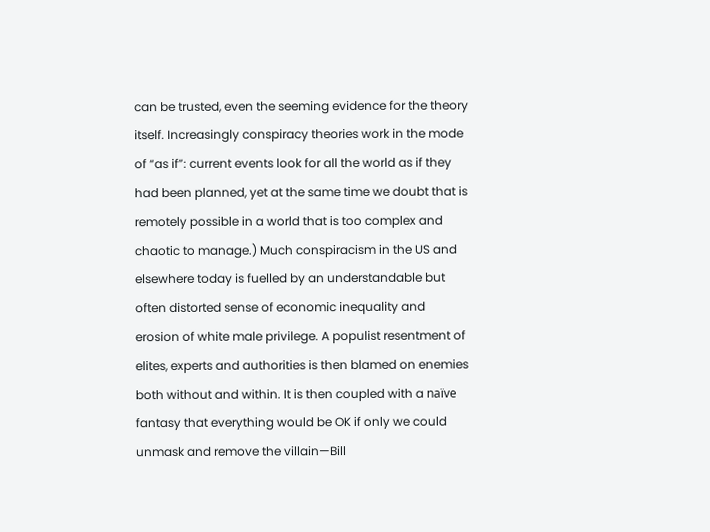can be trusted, even the seeming evidence for the theory itself. Increasingly conspiracy theories work in the mode of “as if”: current events look for all the world as if they had been planned, yet at the same time we doubt that is remotely possible in a world that is too complex and chaotic to manage.) Much conspiracism in the US and elsewhere today is fuelled by an understandable but often distorted sense of economic inequality and erosion of white male privilege. A populist resentment of elites, experts and authorities is then blamed on enemies both without and within. It is then coupled with a naïve fantasy that everything would be OK if only we could unmask and remove the villain—Bill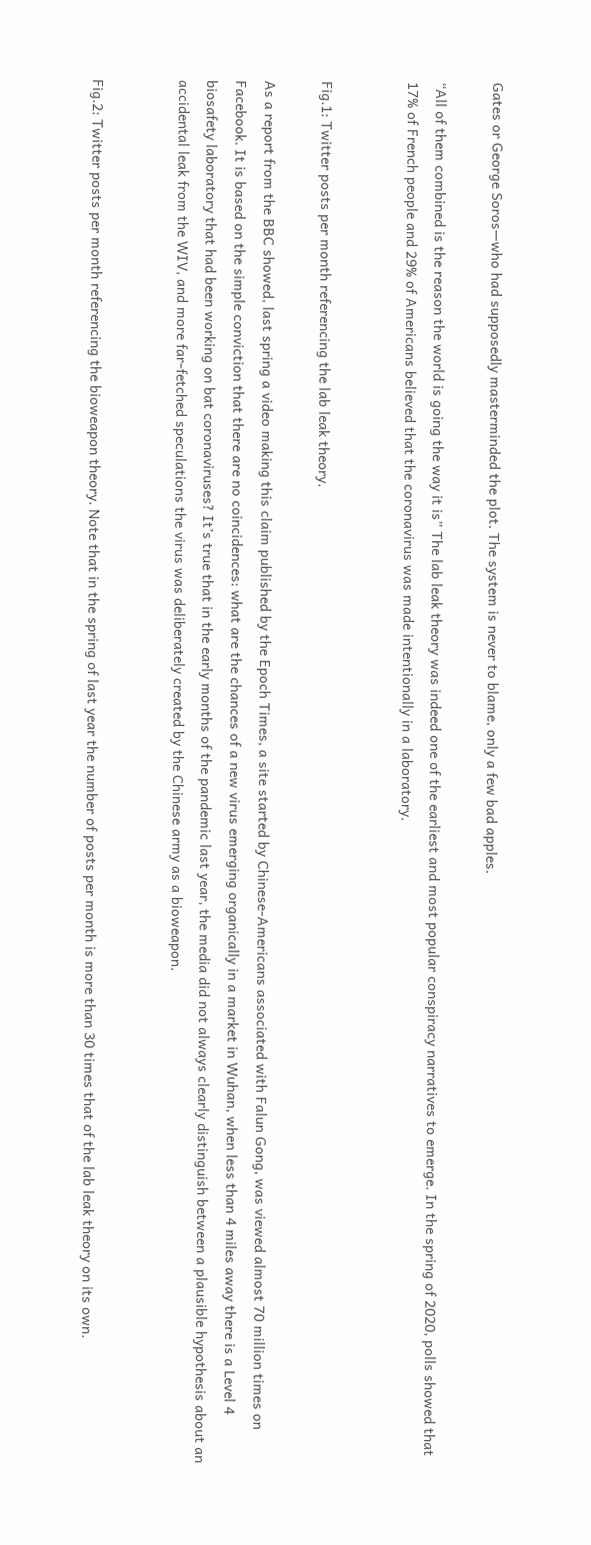Gates or George Soros—who had supposedly masterminded the plot. The system is never to blame, only a few bad apples.

“All of them combined is the reason the world is going the way it is” The lab leak theory was indeed one of the earliest and most popular conspiracy narratives to emerge. In the spring of 2020, polls showed that 17% of French people and 29% of Americans believed that the coronavirus was made intentionally in a laboratory.


Fig.1: Twitter posts per month referencing the lab leak theory.

As a report from the BBC showed, last spring a video making this claim published by the Epoch Times, a site started by Chinese-Americans associated with Falun Gong, was viewed almost 70 million times on Facebook. It is based on the simple conviction that there are no coincidences: what are the chances of a new virus emerging organically in a market in Wuhan, when less than 4 miles away there is a Level 4 biosafety laboratory that had been working on bat coronaviruses? It’s true that in the early months of the pandemic last year, the media did not always clearly distinguish between a plausible hypothesis about an accidental leak from the WIV, and more far-fetched speculations the virus was deliberately created by the Chinese army as a bioweapon.


Fig.2: Twitter posts per month referencing the bioweapon theory. Note that in the spring of last year the number of posts per month is more than 30 times that of the lab leak theory on its own.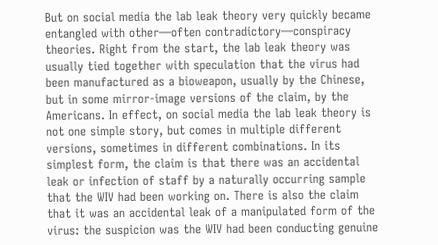But on social media the lab leak theory very quickly became entangled with other—often contradictory—conspiracy theories. Right from the start, the lab leak theory was usually tied together with speculation that the virus had been manufactured as a bioweapon, usually by the Chinese, but in some mirror-image versions of the claim, by the Americans. In effect, on social media the lab leak theory is not one simple story, but comes in multiple different versions, sometimes in different combinations. In its simplest form, the claim is that there was an accidental leak or infection of staff by a naturally occurring sample that the WIV had been working on. There is also the claim that it was an accidental leak of a manipulated form of the virus: the suspicion was the WIV had been conducting genuine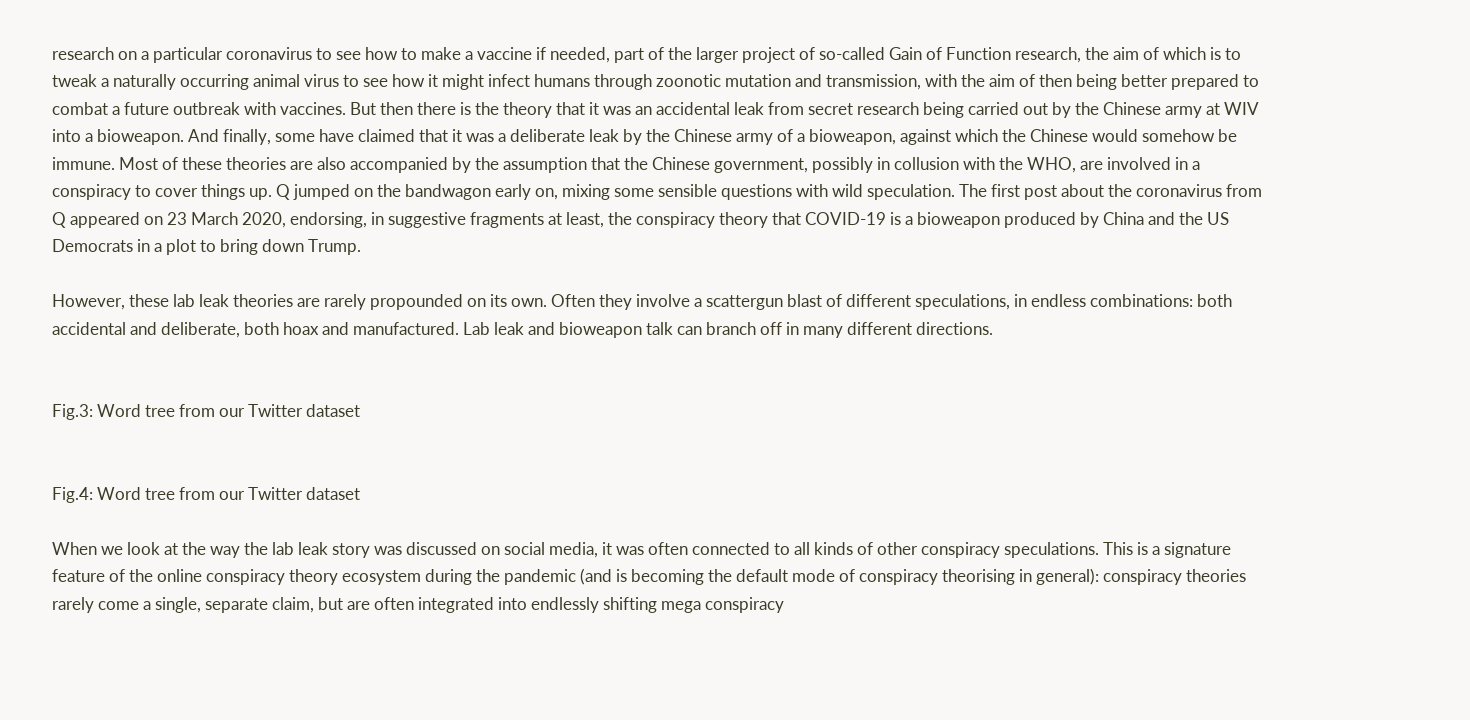research on a particular coronavirus to see how to make a vaccine if needed, part of the larger project of so-called Gain of Function research, the aim of which is to tweak a naturally occurring animal virus to see how it might infect humans through zoonotic mutation and transmission, with the aim of then being better prepared to combat a future outbreak with vaccines. But then there is the theory that it was an accidental leak from secret research being carried out by the Chinese army at WIV into a bioweapon. And finally, some have claimed that it was a deliberate leak by the Chinese army of a bioweapon, against which the Chinese would somehow be immune. Most of these theories are also accompanied by the assumption that the Chinese government, possibly in collusion with the WHO, are involved in a conspiracy to cover things up. Q jumped on the bandwagon early on, mixing some sensible questions with wild speculation. The first post about the coronavirus from Q appeared on 23 March 2020, endorsing, in suggestive fragments at least, the conspiracy theory that COVID-19 is a bioweapon produced by China and the US Democrats in a plot to bring down Trump.

However, these lab leak theories are rarely propounded on its own. Often they involve a scattergun blast of different speculations, in endless combinations: both accidental and deliberate, both hoax and manufactured. Lab leak and bioweapon talk can branch off in many different directions.


Fig.3: Word tree from our Twitter dataset


Fig.4: Word tree from our Twitter dataset

When we look at the way the lab leak story was discussed on social media, it was often connected to all kinds of other conspiracy speculations. This is a signature feature of the online conspiracy theory ecosystem during the pandemic (and is becoming the default mode of conspiracy theorising in general): conspiracy theories rarely come a single, separate claim, but are often integrated into endlessly shifting mega conspiracy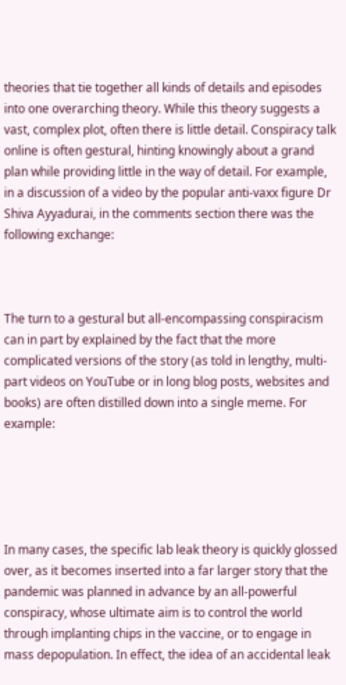theories that tie together all kinds of details and episodes into one overarching theory. While this theory suggests a vast, complex plot, often there is little detail. Conspiracy talk online is often gestural, hinting knowingly about a grand plan while providing little in the way of detail. For example, in a discussion of a video by the popular anti-vaxx figure Dr Shiva Ayyadurai, in the comments section there was the following exchange:



The turn to a gestural but all-encompassing conspiracism can in part by explained by the fact that the more complicated versions of the story (as told in lengthy, multi-part videos on YouTube or in long blog posts, websites and books) are often distilled down into a single meme. For example:





In many cases, the specific lab leak theory is quickly glossed over, as it becomes inserted into a far larger story that the pandemic was planned in advance by an all-powerful conspiracy, whose ultimate aim is to control the world through implanting chips in the vaccine, or to engage in mass depopulation. In effect, the idea of an accidental leak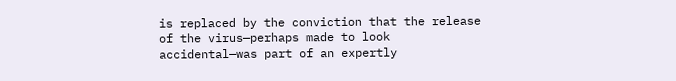is replaced by the conviction that the release of the virus—perhaps made to look accidental—was part of an expertly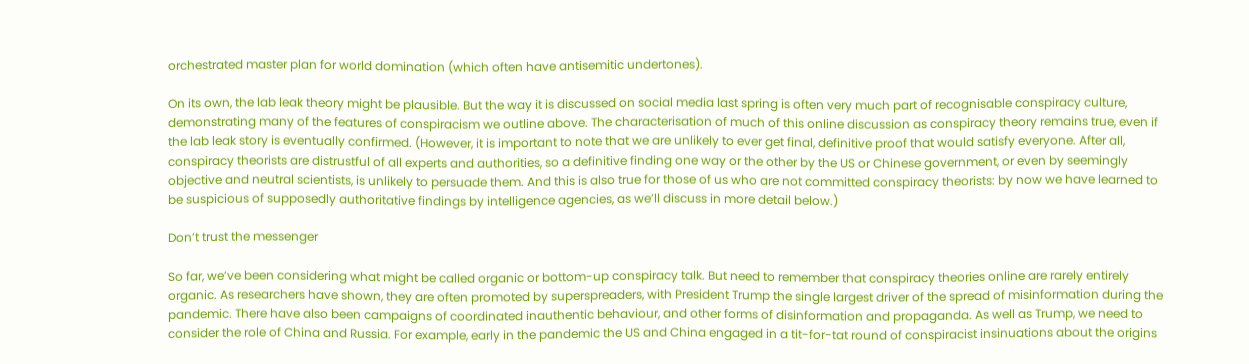orchestrated master plan for world domination (which often have antisemitic undertones).

On its own, the lab leak theory might be plausible. But the way it is discussed on social media last spring is often very much part of recognisable conspiracy culture, demonstrating many of the features of conspiracism we outline above. The characterisation of much of this online discussion as conspiracy theory remains true, even if the lab leak story is eventually confirmed. (However, it is important to note that we are unlikely to ever get final, definitive proof that would satisfy everyone. After all, conspiracy theorists are distrustful of all experts and authorities, so a definitive finding one way or the other by the US or Chinese government, or even by seemingly objective and neutral scientists, is unlikely to persuade them. And this is also true for those of us who are not committed conspiracy theorists: by now we have learned to be suspicious of supposedly authoritative findings by intelligence agencies, as we’ll discuss in more detail below.)

Don’t trust the messenger

So far, we’ve been considering what might be called organic or bottom-up conspiracy talk. But need to remember that conspiracy theories online are rarely entirely organic. As researchers have shown, they are often promoted by superspreaders, with President Trump the single largest driver of the spread of misinformation during the pandemic. There have also been campaigns of coordinated inauthentic behaviour, and other forms of disinformation and propaganda. As well as Trump, we need to consider the role of China and Russia. For example, early in the pandemic the US and China engaged in a tit-for-tat round of conspiracist insinuations about the origins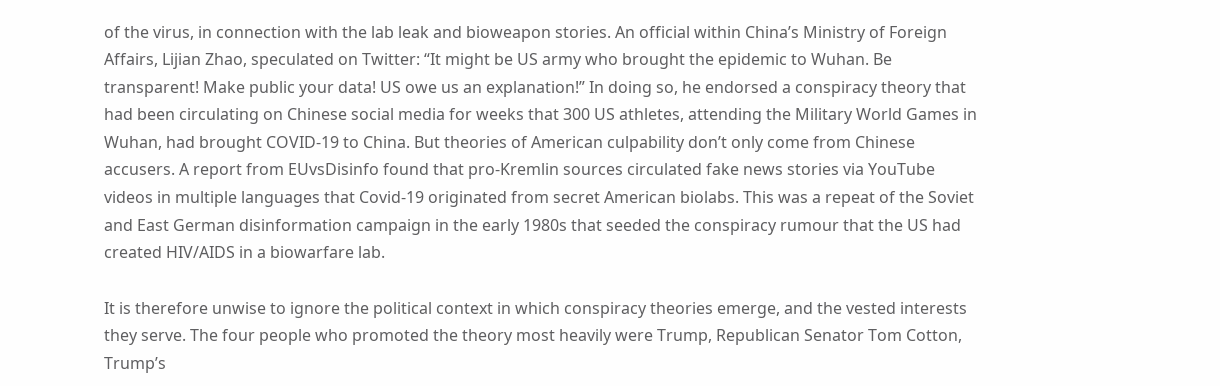of the virus, in connection with the lab leak and bioweapon stories. An official within China’s Ministry of Foreign Affairs, Lijian Zhao, speculated on Twitter: “It might be US army who brought the epidemic to Wuhan. Be transparent! Make public your data! US owe us an explanation!” In doing so, he endorsed a conspiracy theory that had been circulating on Chinese social media for weeks that 300 US athletes, attending the Military World Games in Wuhan, had brought COVID-19 to China. But theories of American culpability don’t only come from Chinese accusers. A report from EUvsDisinfo found that pro-Kremlin sources circulated fake news stories via YouTube videos in multiple languages that Covid-19 originated from secret American biolabs. This was a repeat of the Soviet and East German disinformation campaign in the early 1980s that seeded the conspiracy rumour that the US had created HIV/AIDS in a biowarfare lab.

It is therefore unwise to ignore the political context in which conspiracy theories emerge, and the vested interests they serve. The four people who promoted the theory most heavily were Trump, Republican Senator Tom Cotton, Trump’s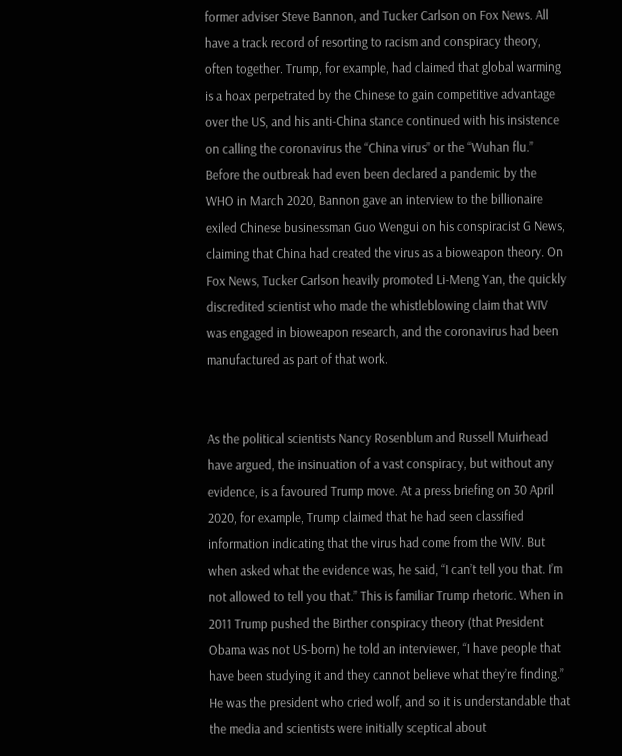former adviser Steve Bannon, and Tucker Carlson on Fox News. All have a track record of resorting to racism and conspiracy theory, often together. Trump, for example, had claimed that global warming is a hoax perpetrated by the Chinese to gain competitive advantage over the US, and his anti-China stance continued with his insistence on calling the coronavirus the “China virus” or the “Wuhan flu.” Before the outbreak had even been declared a pandemic by the WHO in March 2020, Bannon gave an interview to the billionaire exiled Chinese businessman Guo Wengui on his conspiracist G News, claiming that China had created the virus as a bioweapon theory. On Fox News, Tucker Carlson heavily promoted Li-Meng Yan, the quickly discredited scientist who made the whistleblowing claim that WIV was engaged in bioweapon research, and the coronavirus had been manufactured as part of that work.


As the political scientists Nancy Rosenblum and Russell Muirhead have argued, the insinuation of a vast conspiracy, but without any evidence, is a favoured Trump move. At a press briefing on 30 April 2020, for example, Trump claimed that he had seen classified information indicating that the virus had come from the WIV. But when asked what the evidence was, he said, “I can’t tell you that. I’m not allowed to tell you that.” This is familiar Trump rhetoric. When in 2011 Trump pushed the Birther conspiracy theory (that President Obama was not US-born) he told an interviewer, “I have people that have been studying it and they cannot believe what they’re finding.” He was the president who cried wolf, and so it is understandable that the media and scientists were initially sceptical about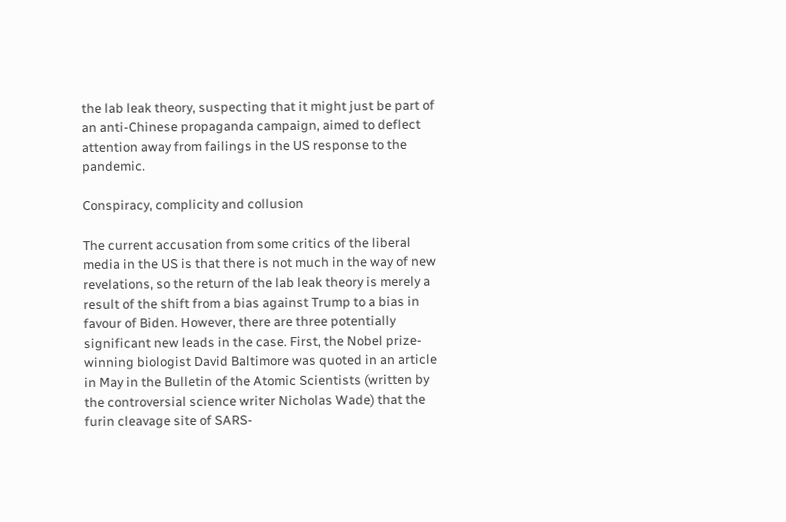the lab leak theory, suspecting that it might just be part of an anti-Chinese propaganda campaign, aimed to deflect attention away from failings in the US response to the pandemic.

Conspiracy, complicity and collusion

The current accusation from some critics of the liberal media in the US is that there is not much in the way of new revelations, so the return of the lab leak theory is merely a result of the shift from a bias against Trump to a bias in favour of Biden. However, there are three potentially significant new leads in the case. First, the Nobel prize-winning biologist David Baltimore was quoted in an article in May in the Bulletin of the Atomic Scientists (written by the controversial science writer Nicholas Wade) that the furin cleavage site of SARS-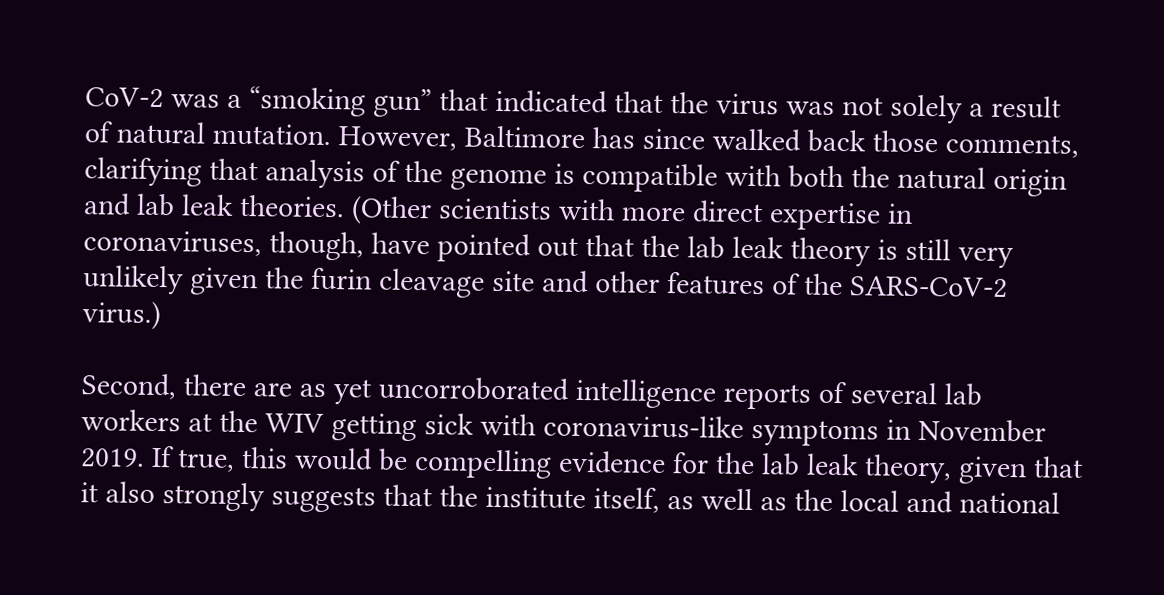CoV-2 was a “smoking gun” that indicated that the virus was not solely a result of natural mutation. However, Baltimore has since walked back those comments, clarifying that analysis of the genome is compatible with both the natural origin and lab leak theories. (Other scientists with more direct expertise in coronaviruses, though, have pointed out that the lab leak theory is still very unlikely given the furin cleavage site and other features of the SARS-CoV-2 virus.)

Second, there are as yet uncorroborated intelligence reports of several lab workers at the WIV getting sick with coronavirus-like symptoms in November 2019. If true, this would be compelling evidence for the lab leak theory, given that it also strongly suggests that the institute itself, as well as the local and national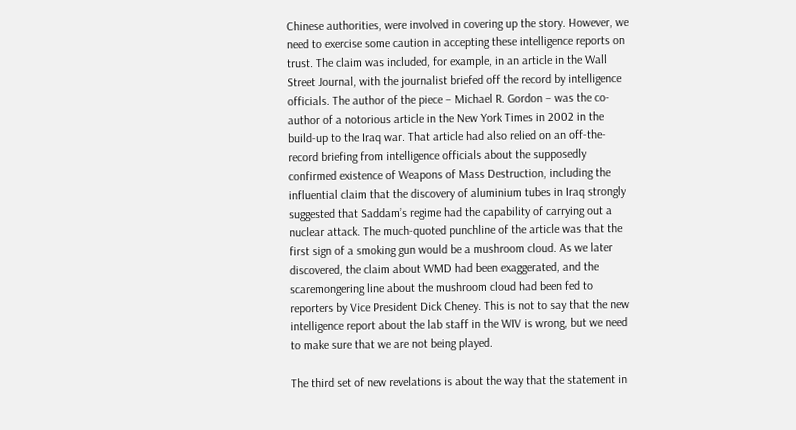Chinese authorities, were involved in covering up the story. However, we need to exercise some caution in accepting these intelligence reports on trust. The claim was included, for example, in an article in the Wall Street Journal, with the journalist briefed off the record by intelligence officials. The author of the piece – Michael R. Gordon – was the co-author of a notorious article in the New York Times in 2002 in the build-up to the Iraq war. That article had also relied on an off-the-record briefing from intelligence officials about the supposedly confirmed existence of Weapons of Mass Destruction, including the influential claim that the discovery of aluminium tubes in Iraq strongly suggested that Saddam’s regime had the capability of carrying out a nuclear attack. The much-quoted punchline of the article was that the first sign of a smoking gun would be a mushroom cloud. As we later discovered, the claim about WMD had been exaggerated, and the scaremongering line about the mushroom cloud had been fed to reporters by Vice President Dick Cheney. This is not to say that the new intelligence report about the lab staff in the WIV is wrong, but we need to make sure that we are not being played.

The third set of new revelations is about the way that the statement in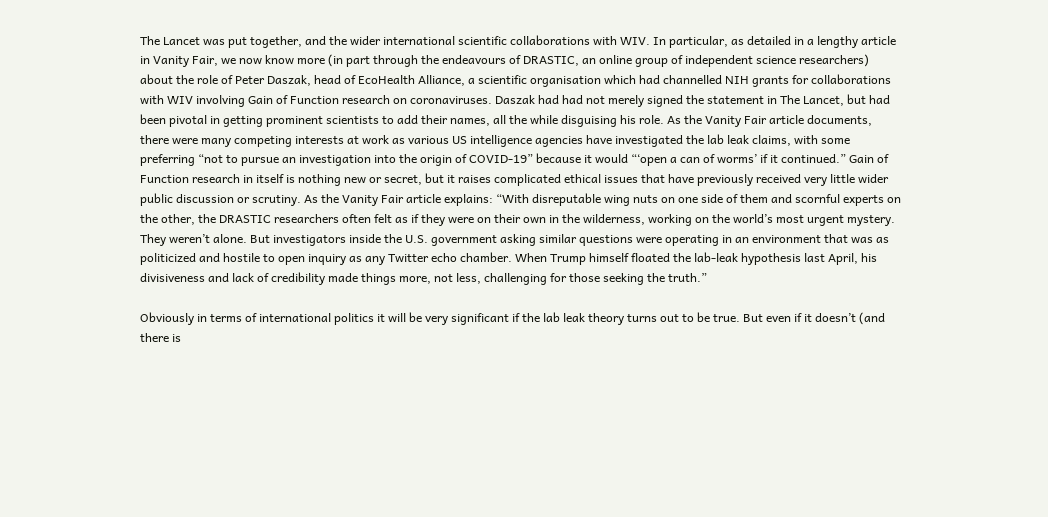The Lancet was put together, and the wider international scientific collaborations with WIV. In particular, as detailed in a lengthy article in Vanity Fair, we now know more (in part through the endeavours of DRASTIC, an online group of independent science researchers) about the role of Peter Daszak, head of EcoHealth Alliance, a scientific organisation which had channelled NIH grants for collaborations with WIV involving Gain of Function research on coronaviruses. Daszak had had not merely signed the statement in The Lancet, but had been pivotal in getting prominent scientists to add their names, all the while disguising his role. As the Vanity Fair article documents, there were many competing interests at work as various US intelligence agencies have investigated the lab leak claims, with some preferring “not to pursue an investigation into the origin of COVID-19” because it would “‘open a can of worms’ if it continued.” Gain of Function research in itself is nothing new or secret, but it raises complicated ethical issues that have previously received very little wider public discussion or scrutiny. As the Vanity Fair article explains: “With disreputable wing nuts on one side of them and scornful experts on the other, the DRASTIC researchers often felt as if they were on their own in the wilderness, working on the world’s most urgent mystery. They weren’t alone. But investigators inside the U.S. government asking similar questions were operating in an environment that was as politicized and hostile to open inquiry as any Twitter echo chamber. When Trump himself floated the lab-leak hypothesis last April, his divisiveness and lack of credibility made things more, not less, challenging for those seeking the truth.”

Obviously in terms of international politics it will be very significant if the lab leak theory turns out to be true. But even if it doesn’t (and there is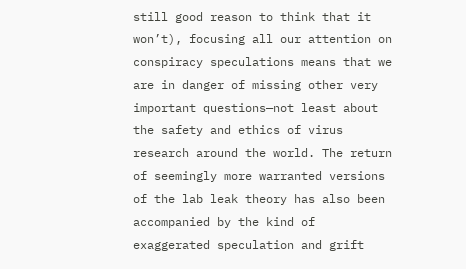still good reason to think that it won’t), focusing all our attention on conspiracy speculations means that we are in danger of missing other very important questions—not least about the safety and ethics of virus research around the world. The return of seemingly more warranted versions of the lab leak theory has also been accompanied by the kind of exaggerated speculation and grift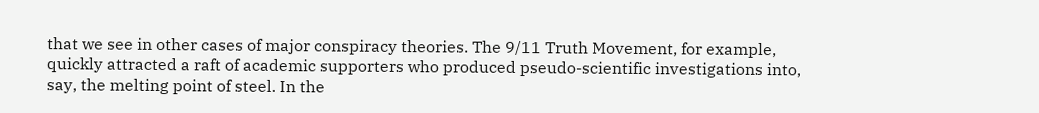that we see in other cases of major conspiracy theories. The 9/11 Truth Movement, for example, quickly attracted a raft of academic supporters who produced pseudo-scientific investigations into, say, the melting point of steel. In the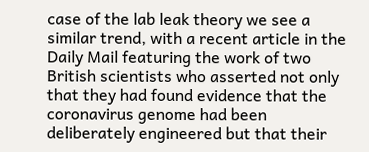case of the lab leak theory we see a similar trend, with a recent article in the Daily Mail featuring the work of two British scientists who asserted not only that they had found evidence that the coronavirus genome had been deliberately engineered but that their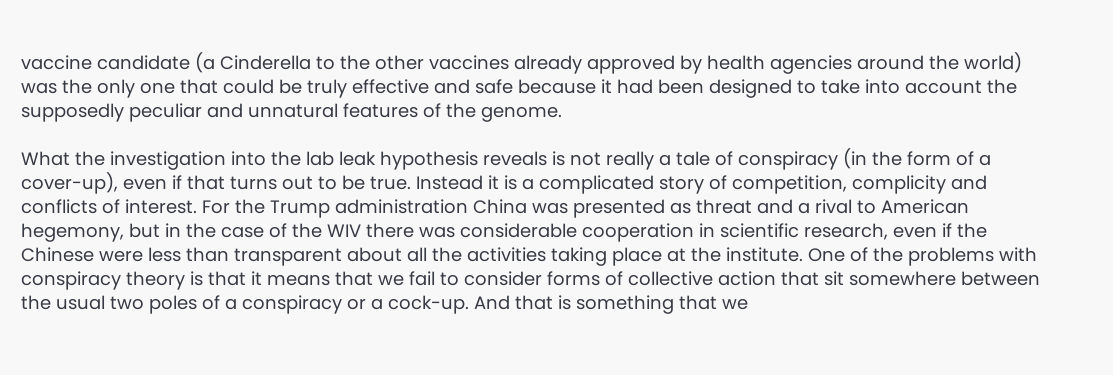vaccine candidate (a Cinderella to the other vaccines already approved by health agencies around the world) was the only one that could be truly effective and safe because it had been designed to take into account the supposedly peculiar and unnatural features of the genome.

What the investigation into the lab leak hypothesis reveals is not really a tale of conspiracy (in the form of a cover-up), even if that turns out to be true. Instead it is a complicated story of competition, complicity and conflicts of interest. For the Trump administration China was presented as threat and a rival to American hegemony, but in the case of the WIV there was considerable cooperation in scientific research, even if the Chinese were less than transparent about all the activities taking place at the institute. One of the problems with conspiracy theory is that it means that we fail to consider forms of collective action that sit somewhere between the usual two poles of a conspiracy or a cock-up. And that is something that we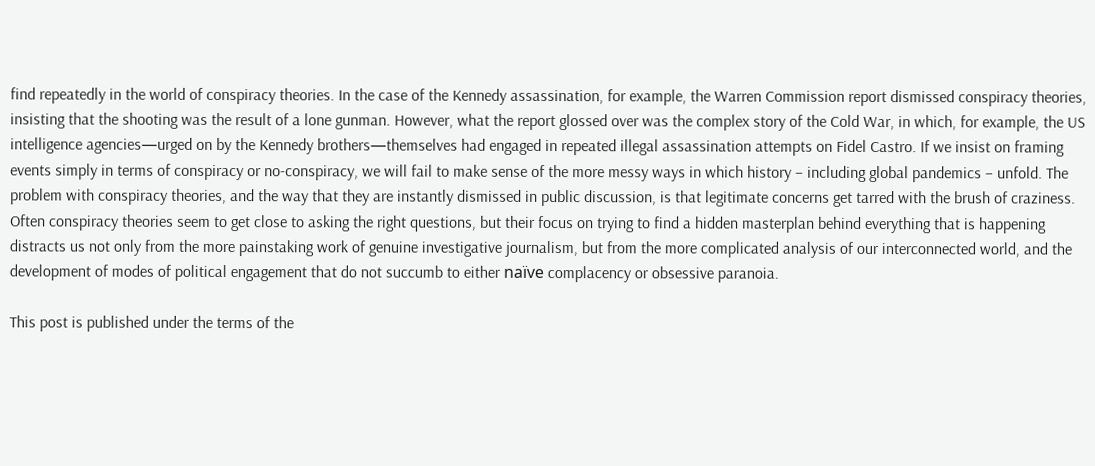find repeatedly in the world of conspiracy theories. In the case of the Kennedy assassination, for example, the Warren Commission report dismissed conspiracy theories, insisting that the shooting was the result of a lone gunman. However, what the report glossed over was the complex story of the Cold War, in which, for example, the US intelligence agencies—urged on by the Kennedy brothers—themselves had engaged in repeated illegal assassination attempts on Fidel Castro. If we insist on framing events simply in terms of conspiracy or no-conspiracy, we will fail to make sense of the more messy ways in which history – including global pandemics – unfold. The problem with conspiracy theories, and the way that they are instantly dismissed in public discussion, is that legitimate concerns get tarred with the brush of craziness. Often conspiracy theories seem to get close to asking the right questions, but their focus on trying to find a hidden masterplan behind everything that is happening distracts us not only from the more painstaking work of genuine investigative journalism, but from the more complicated analysis of our interconnected world, and the development of modes of political engagement that do not succumb to either naïve complacency or obsessive paranoia.

This post is published under the terms of the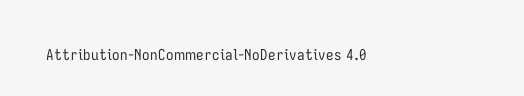Attribution-NonCommercial-NoDerivatives 4.0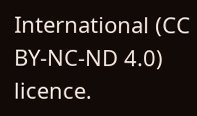International (CC BY-NC-ND 4.0) licence.